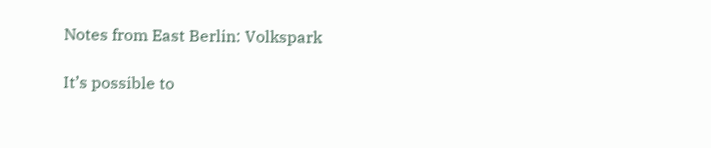Notes from East Berlin: Volkspark

It’s possible to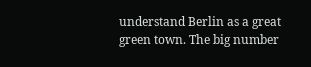understand Berlin as a great green town. The big number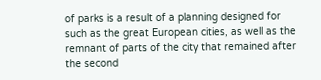of parks is a result of a planning designed for such as the great European cities, as well as the remnant of parts of the city that remained after the second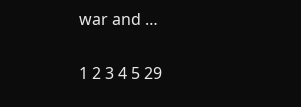war and …

1 2 3 4 5 29